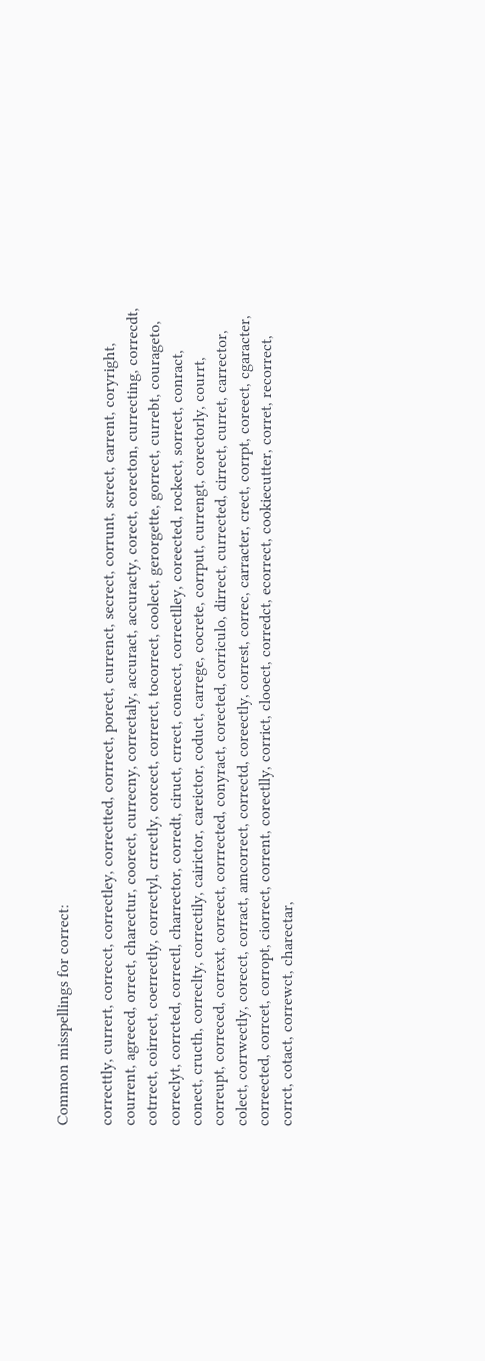Common misspellings for correct:

correcttly, currert, correcct, correctley, correctted, corrrect, porect, currenct, secrect, corrunt, screct, carrent, coryright, courrent, agreecd, orrect, charectur, coorect, currecny, correctaly, accuract, accuracty, corect, corecton, currecting, correcdt, cotrrect, coirrect, coerrectly, correctyl, crrectly, corcect, correrct, tocorrect, coolect, gerorgette, gorrect, currebt, courageto, correclyt, corrcted, correctl, charrector, corredt, ciruct, crrect, conecct, correctlley, coreected, rockect, sorrect, conract, conect, cructh, correclty, correctily, cairictor, careictor, coduct, carrege, cocrete, corrput, currengt, corectorly, courrt, correupt, correced, corrext, correect, corrrected, conyract, corected, corriculo, dirrect, currected, cirrect, curret, carrector, colect, corrwectly, corecct, corract, amcorrect, correctd, coreectly, correst, correc, carracter, crect, corrpt, coreect, cgaracter, correected, corrcet, corropt, ciorrect, corrent, corectlly, corrict, clooect, corredct, ecorrect, cookiecutter, corret, recorrect, corrct, cotact, correwct, charectar,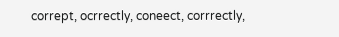corrept, ocrrectly, coneect, corrrectly,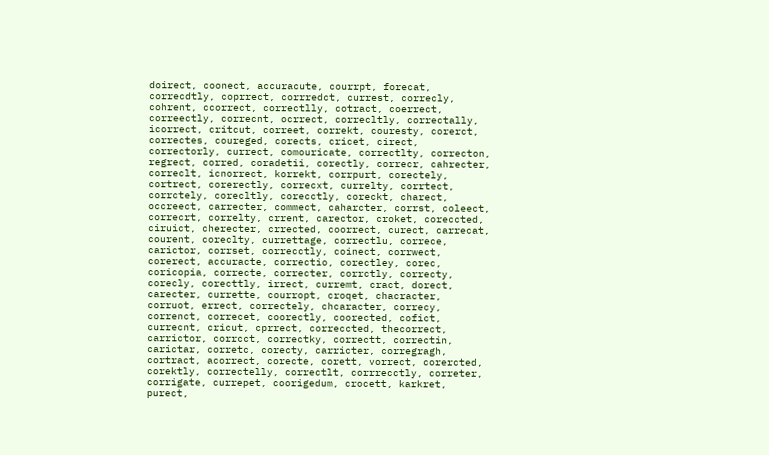doirect, coonect, accuracute, courrpt, forecat, correcdtly, coprrect, corrredct, currest, correcly, cohrent, ccorrect, correctlly, cotract, coerrect, correectly, correcnt, ocrrect, correcltly, correctally, icorrect, critcut, correet, correkt, couresty, corerct, correctes, coureged, corects, cricet, cirect, correctorly, currect, comouricate, correctlty, correcton, regrect, corred, coradetii, corectly, correcr, cahrecter, correclt, icnorrect, korrekt, corrpurt, corectely, cortrect, corerectly, correcxt, currelty, corrtect, corrctely, corecltly, corecctly, coreckt, charect, occreect, carrecter, commect, caharcter, corrst, coleect, correcrt, correlty, crrent, carector, croket, coreccted, ciruict, cherecter, crrected, coorrect, curect, carrecat, courent, coreclty, currettage, correctlu, correce, carictor, corrset, correcctly, coinect, corrwect, corerect, accuracte, correctio, corectley, corec, coricopia, correcte, correcter, corrctly, correcty, corecly, corecttly, irrect, curremt, cract, dorect, carecter, currette, courropt, croqet, chacracter, corruot, errect, correctely, chcaracter, correcy, correnct, correcet, coorectly, coorected, cofict, currecnt, cricut, cprrect, correccted, thecorrect, carrictor, corrcct, correctky, correctt, correctin, carictar, corretc, corecty, carricter, corregragh, cortract, acorrect, corecte, corett, vorrect, corercted, corektly, correctelly, correctlt, corrrecctly, correter, corrigate, currepet, coorigedum, crocett, karkret, purect,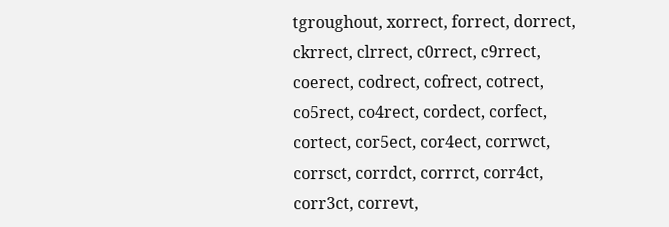tgroughout, xorrect, forrect, dorrect, ckrrect, clrrect, c0rrect, c9rrect, coerect, codrect, cofrect, cotrect, co5rect, co4rect, cordect, corfect, cortect, cor5ect, cor4ect, corrwct, corrsct, corrdct, corrrct, corr4ct, corr3ct, correvt,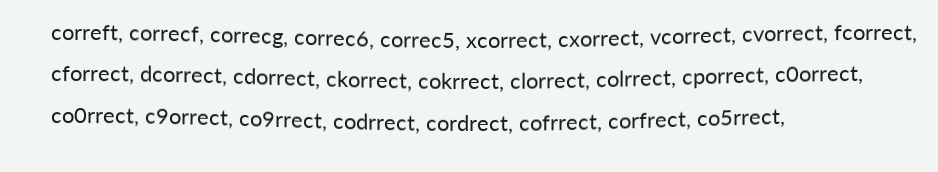correft, correcf, correcg, correc6, correc5, xcorrect, cxorrect, vcorrect, cvorrect, fcorrect, cforrect, dcorrect, cdorrect, ckorrect, cokrrect, clorrect, colrrect, cporrect, c0orrect, co0rrect, c9orrect, co9rrect, codrrect, cordrect, cofrrect, corfrect, co5rrect,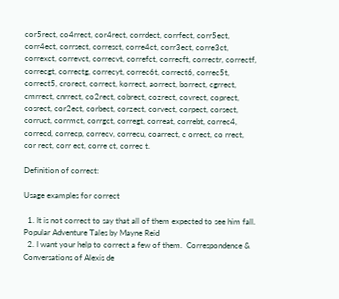cor5rect, co4rrect, cor4rect, corrdect, corrfect, corr5ect, corr4ect, corrsect, corresct, corre4ct, corr3ect, corre3ct, correxct, correvct, correcvt, correfct, correcft, correctr, correctf, correcgt, correctg, correcyt, correc6t, correct6, correc5t, correct5, crorect, correct, korrect, aorrect, borrect, cgrrect, cmrrect, cnrrect, co2rect, cobrect, cozrect, covrect, coprect, cosrect, cor2ect, corbect, corzect, corvect, corpect, corsect, corruct, corrmct, corrgct, corregt, correat, correbt, correc4, correcd, correcp, correcv, correcu, coarrect, c orrect, co rrect, cor rect, corr ect, corre ct, correc t.

Definition of correct:

Usage examples for correct

  1. It is not correct to say that all of them expected to see him fall.  Popular Adventure Tales by Mayne Reid
  2. I want your help to correct a few of them.  Correspondence & Conversations of Alexis de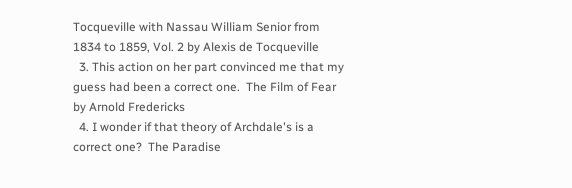Tocqueville with Nassau William Senior from 1834 to 1859, Vol. 2 by Alexis de Tocqueville
  3. This action on her part convinced me that my guess had been a correct one.  The Film of Fear by Arnold Fredericks
  4. I wonder if that theory of Archdale's is a correct one?  The Paradise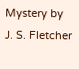Mystery by J. S. Fletcher